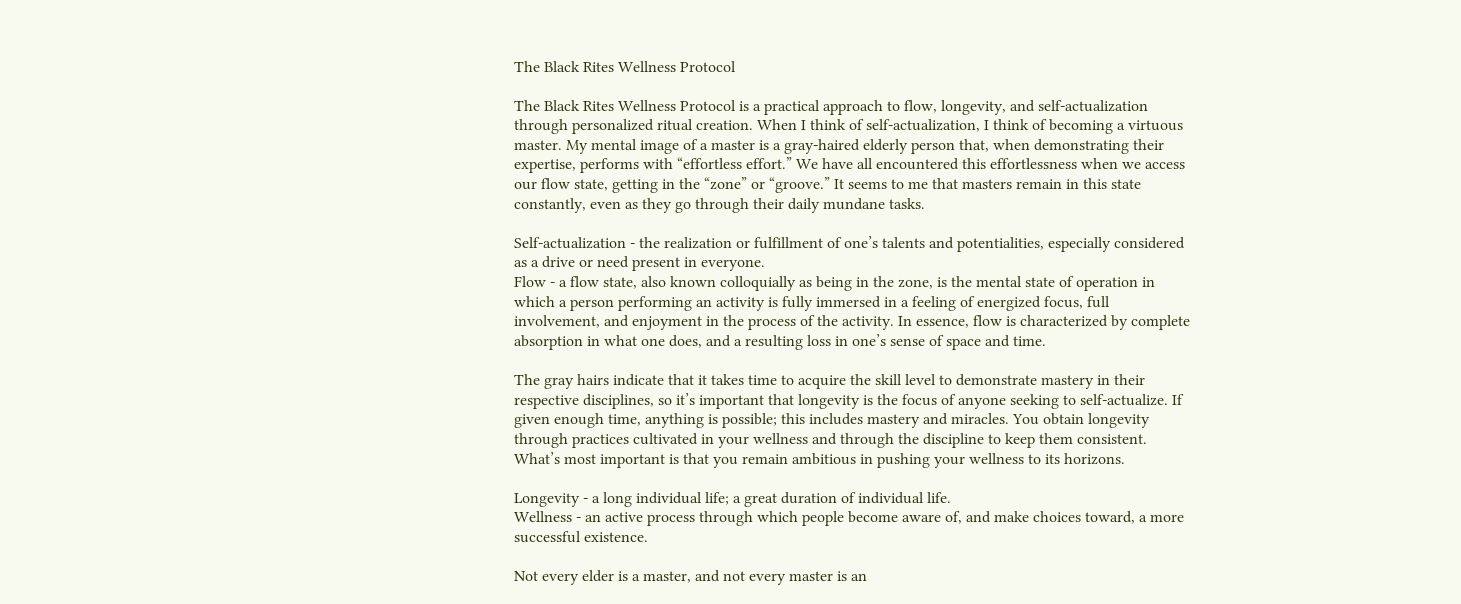The Black Rites Wellness Protocol

The Black Rites Wellness Protocol is a practical approach to flow, longevity, and self-actualization through personalized ritual creation. When I think of self-actualization, I think of becoming a virtuous master. My mental image of a master is a gray-haired elderly person that, when demonstrating their expertise, performs with “effortless effort.” We have all encountered this effortlessness when we access our flow state, getting in the “zone” or “groove.” It seems to me that masters remain in this state constantly, even as they go through their daily mundane tasks.

Self-actualization - the realization or fulfillment of one’s talents and potentialities, especially considered as a drive or need present in everyone.
Flow - a flow state, also known colloquially as being in the zone, is the mental state of operation in which a person performing an activity is fully immersed in a feeling of energized focus, full involvement, and enjoyment in the process of the activity. In essence, flow is characterized by complete absorption in what one does, and a resulting loss in one’s sense of space and time.

The gray hairs indicate that it takes time to acquire the skill level to demonstrate mastery in their respective disciplines, so it’s important that longevity is the focus of anyone seeking to self-actualize. If given enough time, anything is possible; this includes mastery and miracles. You obtain longevity through practices cultivated in your wellness and through the discipline to keep them consistent. What’s most important is that you remain ambitious in pushing your wellness to its horizons.

Longevity - a long individual life; a great duration of individual life.
Wellness - an active process through which people become aware of, and make choices toward, a more successful existence.

Not every elder is a master, and not every master is an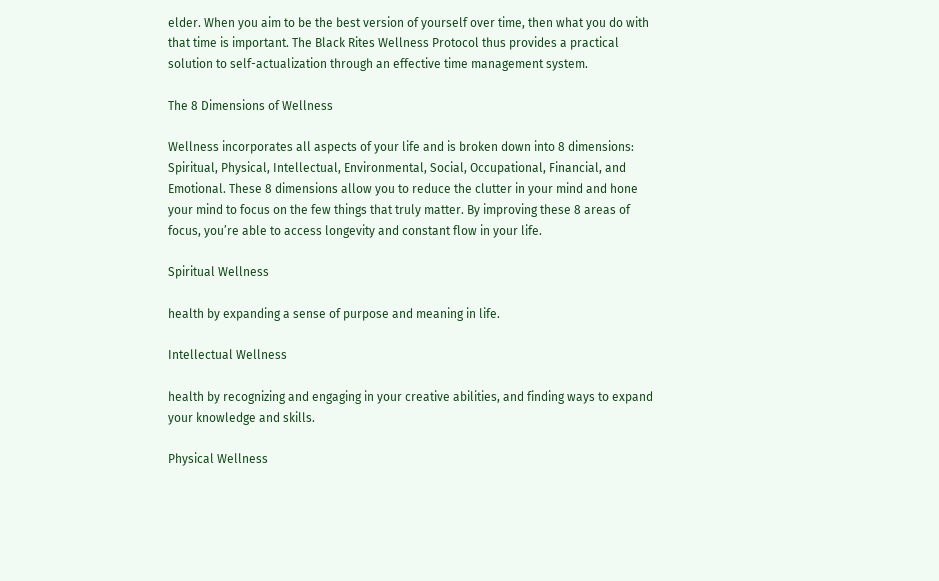elder. When you aim to be the best version of yourself over time, then what you do with that time is important. The Black Rites Wellness Protocol thus provides a practical solution to self-actualization through an effective time management system.

The 8 Dimensions of Wellness

Wellness incorporates all aspects of your life and is broken down into 8 dimensions: Spiritual, Physical, Intellectual, Environmental, Social, Occupational, Financial, and Emotional. These 8 dimensions allow you to reduce the clutter in your mind and hone your mind to focus on the few things that truly matter. By improving these 8 areas of focus, you’re able to access longevity and constant flow in your life.

Spiritual Wellness

health by expanding a sense of purpose and meaning in life.

Intellectual Wellness

health by recognizing and engaging in your creative abilities, and finding ways to expand your knowledge and skills.

Physical Wellness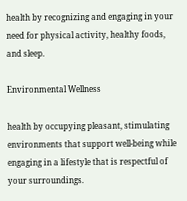health by recognizing and engaging in your need for physical activity, healthy foods, and sleep.

Environmental Wellness

health by occupying pleasant, stimulating environments that support well-being while engaging in a lifestyle that is respectful of your surroundings.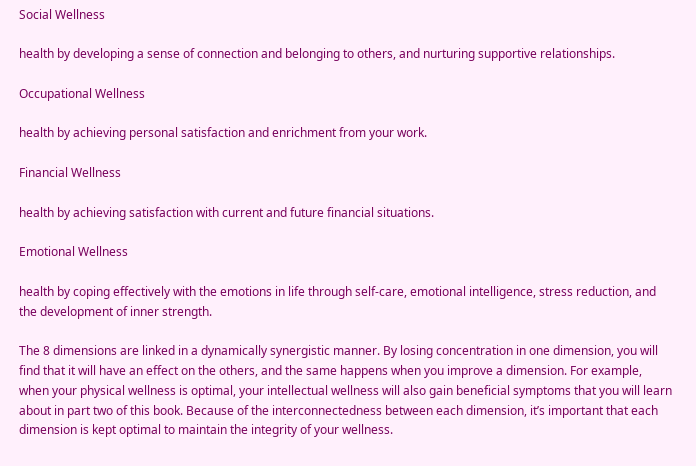Social Wellness

health by developing a sense of connection and belonging to others, and nurturing supportive relationships.

Occupational Wellness

health by achieving personal satisfaction and enrichment from your work.

Financial Wellness

health by achieving satisfaction with current and future financial situations.

Emotional Wellness

health by coping effectively with the emotions in life through self-care, emotional intelligence, stress reduction, and the development of inner strength.

The 8 dimensions are linked in a dynamically synergistic manner. By losing concentration in one dimension, you will find that it will have an effect on the others, and the same happens when you improve a dimension. For example, when your physical wellness is optimal, your intellectual wellness will also gain beneficial symptoms that you will learn about in part two of this book. Because of the interconnectedness between each dimension, it’s important that each dimension is kept optimal to maintain the integrity of your wellness.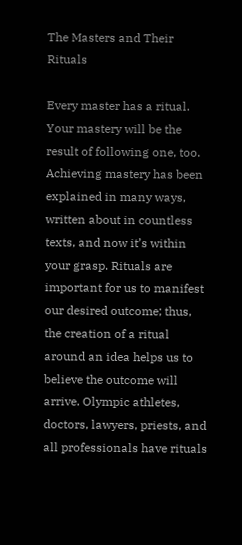The Masters and Their Rituals

Every master has a ritual. Your mastery will be the result of following one, too. Achieving mastery has been explained in many ways, written about in countless texts, and now it’s within your grasp. Rituals are important for us to manifest our desired outcome; thus, the creation of a ritual around an idea helps us to believe the outcome will arrive. Olympic athletes, doctors, lawyers, priests, and all professionals have rituals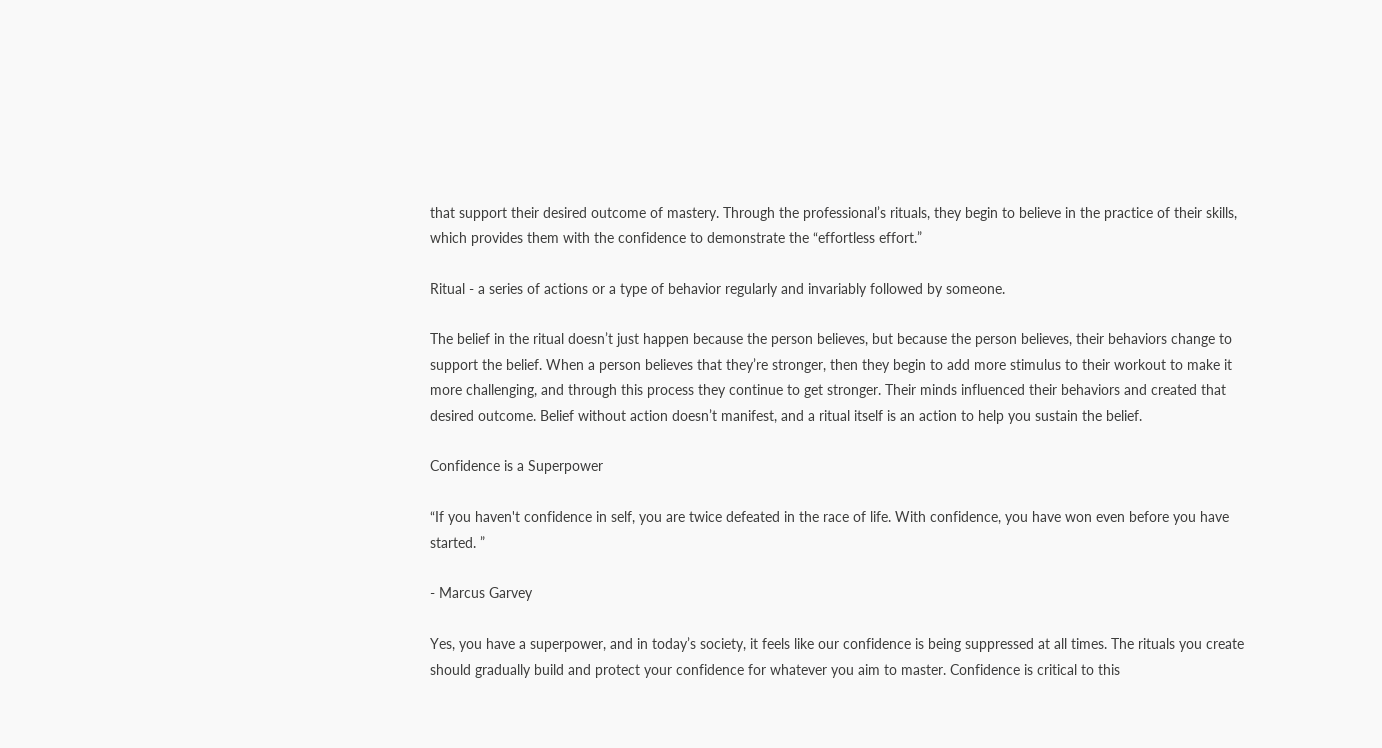that support their desired outcome of mastery. Through the professional’s rituals, they begin to believe in the practice of their skills, which provides them with the confidence to demonstrate the “effortless effort.”

Ritual - a series of actions or a type of behavior regularly and invariably followed by someone.

The belief in the ritual doesn’t just happen because the person believes, but because the person believes, their behaviors change to support the belief. When a person believes that they’re stronger, then they begin to add more stimulus to their workout to make it more challenging, and through this process they continue to get stronger. Their minds influenced their behaviors and created that desired outcome. Belief without action doesn’t manifest, and a ritual itself is an action to help you sustain the belief.

Confidence is a Superpower

“If you haven't confidence in self, you are twice defeated in the race of life. With confidence, you have won even before you have started. ”

- Marcus Garvey

Yes, you have a superpower, and in today’s society, it feels like our confidence is being suppressed at all times. The rituals you create should gradually build and protect your confidence for whatever you aim to master. Confidence is critical to this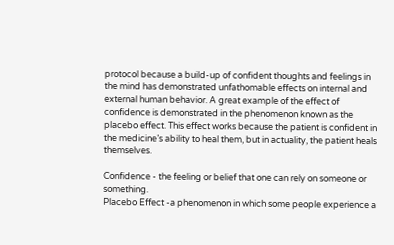protocol because a build-up of confident thoughts and feelings in the mind has demonstrated unfathomable effects on internal and external human behavior. A great example of the effect of confidence is demonstrated in the phenomenon known as the placebo effect. This effect works because the patient is confident in the medicine’s ability to heal them, but in actuality, the patient heals themselves.

Confidence - the feeling or belief that one can rely on someone or something.
Placebo Effect -a phenomenon in which some people experience a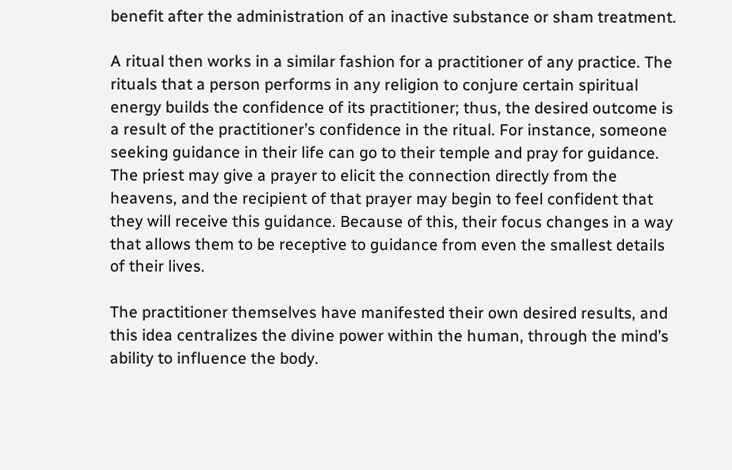benefit after the administration of an inactive substance or sham treatment.

A ritual then works in a similar fashion for a practitioner of any practice. The rituals that a person performs in any religion to conjure certain spiritual energy builds the confidence of its practitioner; thus, the desired outcome is a result of the practitioner’s confidence in the ritual. For instance, someone seeking guidance in their life can go to their temple and pray for guidance. The priest may give a prayer to elicit the connection directly from the heavens, and the recipient of that prayer may begin to feel confident that they will receive this guidance. Because of this, their focus changes in a way that allows them to be receptive to guidance from even the smallest details of their lives.

The practitioner themselves have manifested their own desired results, and this idea centralizes the divine power within the human, through the mind’s ability to influence the body.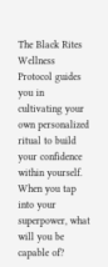The Black Rites Wellness Protocol guides you in cultivating your own personalized ritual to build your confidence within yourself. When you tap into your superpower, what will you be capable of?